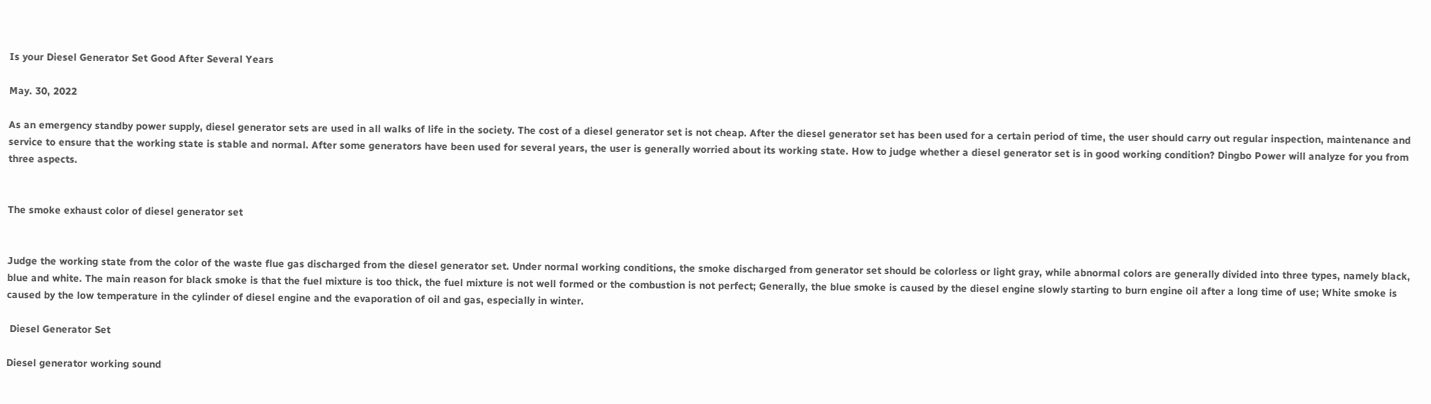Is your Diesel Generator Set Good After Several Years

May. 30, 2022

As an emergency standby power supply, diesel generator sets are used in all walks of life in the society. The cost of a diesel generator set is not cheap. After the diesel generator set has been used for a certain period of time, the user should carry out regular inspection, maintenance and service to ensure that the working state is stable and normal. After some generators have been used for several years, the user is generally worried about its working state. How to judge whether a diesel generator set is in good working condition? Dingbo Power will analyze for you from three aspects.


The smoke exhaust color of diesel generator set


Judge the working state from the color of the waste flue gas discharged from the diesel generator set. Under normal working conditions, the smoke discharged from generator set should be colorless or light gray, while abnormal colors are generally divided into three types, namely black, blue and white. The main reason for black smoke is that the fuel mixture is too thick, the fuel mixture is not well formed or the combustion is not perfect; Generally, the blue smoke is caused by the diesel engine slowly starting to burn engine oil after a long time of use; White smoke is caused by the low temperature in the cylinder of diesel engine and the evaporation of oil and gas, especially in winter.

 Diesel Generator Set

Diesel generator working sound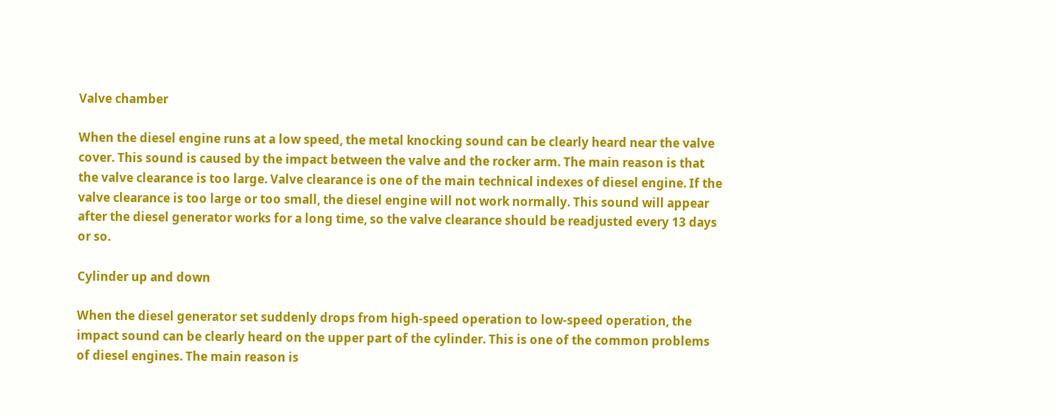Valve chamber

When the diesel engine runs at a low speed, the metal knocking sound can be clearly heard near the valve cover. This sound is caused by the impact between the valve and the rocker arm. The main reason is that the valve clearance is too large. Valve clearance is one of the main technical indexes of diesel engine. If the valve clearance is too large or too small, the diesel engine will not work normally. This sound will appear after the diesel generator works for a long time, so the valve clearance should be readjusted every 13 days or so.

Cylinder up and down

When the diesel generator set suddenly drops from high-speed operation to low-speed operation, the impact sound can be clearly heard on the upper part of the cylinder. This is one of the common problems of diesel engines. The main reason is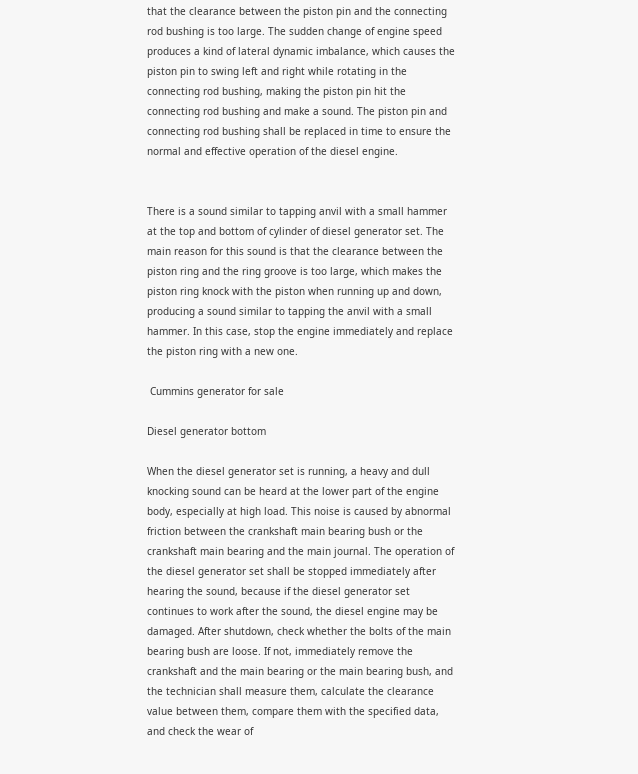that the clearance between the piston pin and the connecting rod bushing is too large. The sudden change of engine speed produces a kind of lateral dynamic imbalance, which causes the piston pin to swing left and right while rotating in the connecting rod bushing, making the piston pin hit the connecting rod bushing and make a sound. The piston pin and connecting rod bushing shall be replaced in time to ensure the normal and effective operation of the diesel engine.


There is a sound similar to tapping anvil with a small hammer at the top and bottom of cylinder of diesel generator set. The main reason for this sound is that the clearance between the piston ring and the ring groove is too large, which makes the piston ring knock with the piston when running up and down, producing a sound similar to tapping the anvil with a small hammer. In this case, stop the engine immediately and replace the piston ring with a new one.

 Cummins generator for sale

Diesel generator bottom

When the diesel generator set is running, a heavy and dull knocking sound can be heard at the lower part of the engine body, especially at high load. This noise is caused by abnormal friction between the crankshaft main bearing bush or the crankshaft main bearing and the main journal. The operation of the diesel generator set shall be stopped immediately after hearing the sound, because if the diesel generator set continues to work after the sound, the diesel engine may be damaged. After shutdown, check whether the bolts of the main bearing bush are loose. If not, immediately remove the crankshaft and the main bearing or the main bearing bush, and the technician shall measure them, calculate the clearance value between them, compare them with the specified data, and check the wear of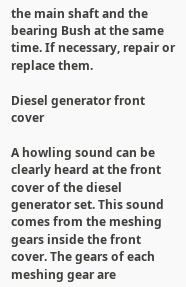the main shaft and the bearing Bush at the same time. If necessary, repair or replace them.

Diesel generator front cover

A howling sound can be clearly heard at the front cover of the diesel generator set. This sound comes from the meshing gears inside the front cover. The gears of each meshing gear are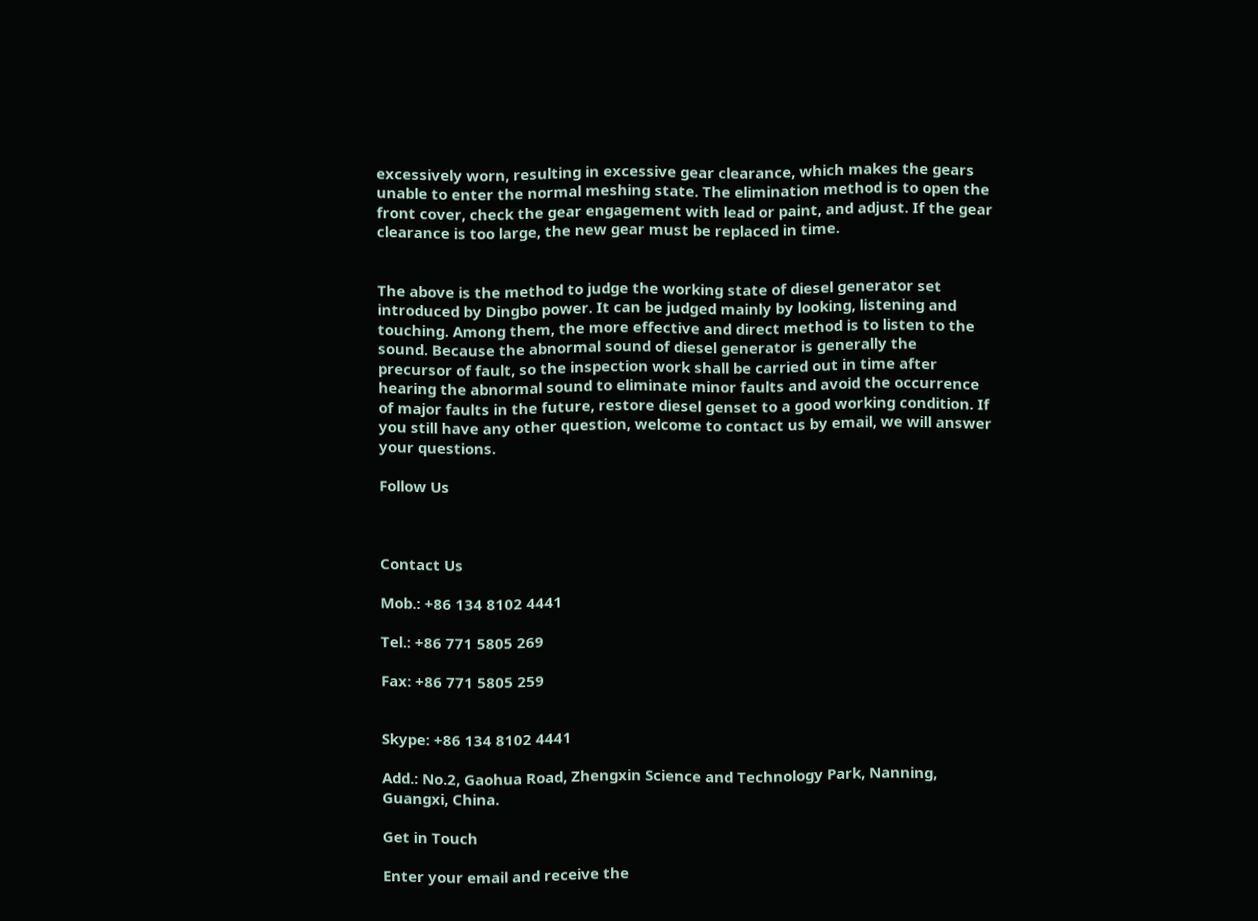excessively worn, resulting in excessive gear clearance, which makes the gears unable to enter the normal meshing state. The elimination method is to open the front cover, check the gear engagement with lead or paint, and adjust. If the gear clearance is too large, the new gear must be replaced in time.


The above is the method to judge the working state of diesel generator set introduced by Dingbo power. It can be judged mainly by looking, listening and touching. Among them, the more effective and direct method is to listen to the sound. Because the abnormal sound of diesel generator is generally the precursor of fault, so the inspection work shall be carried out in time after hearing the abnormal sound to eliminate minor faults and avoid the occurrence of major faults in the future, restore diesel genset to a good working condition. If you still have any other question, welcome to contact us by email, we will answer your questions.

Follow Us



Contact Us

Mob.: +86 134 8102 4441

Tel.: +86 771 5805 269

Fax: +86 771 5805 259


Skype: +86 134 8102 4441

Add.: No.2, Gaohua Road, Zhengxin Science and Technology Park, Nanning, Guangxi, China.

Get in Touch

Enter your email and receive the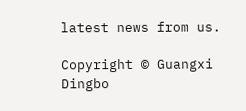latest news from us.

Copyright © Guangxi Dingbo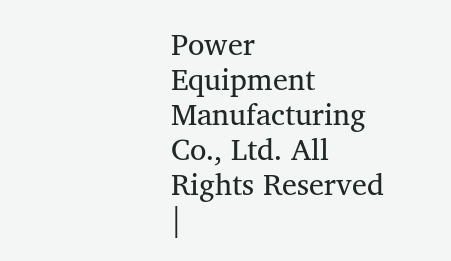Power Equipment Manufacturing Co., Ltd. All Rights Reserved |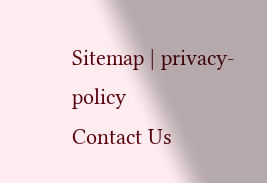Sitemap | privacy-policy
Contact Us